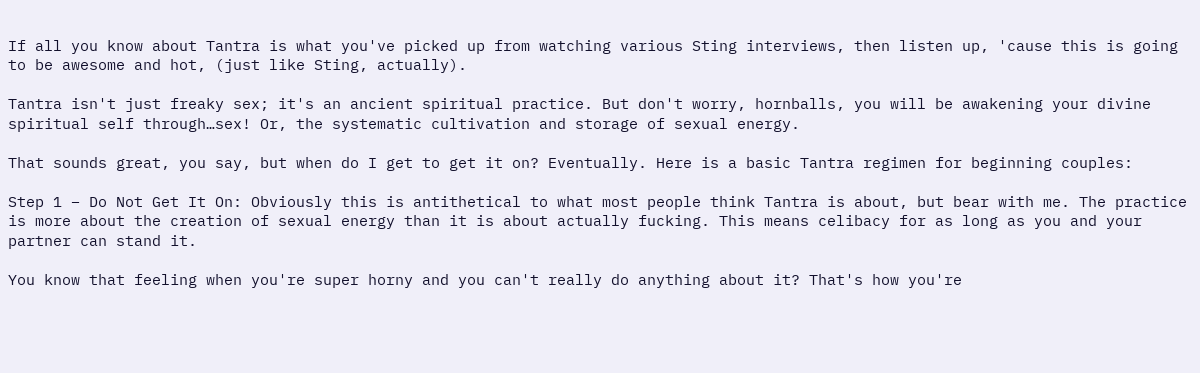If all you know about Tantra is what you've picked up from watching various Sting interviews, then listen up, 'cause this is going to be awesome and hot, (just like Sting, actually).

Tantra isn't just freaky sex; it's an ancient spiritual practice. But don't worry, hornballs, you will be awakening your divine spiritual self through…sex! Or, the systematic cultivation and storage of sexual energy.

That sounds great, you say, but when do I get to get it on? Eventually. Here is a basic Tantra regimen for beginning couples:

Step 1 – Do Not Get It On: Obviously this is antithetical to what most people think Tantra is about, but bear with me. The practice is more about the creation of sexual energy than it is about actually fucking. This means celibacy for as long as you and your partner can stand it.

You know that feeling when you're super horny and you can't really do anything about it? That's how you're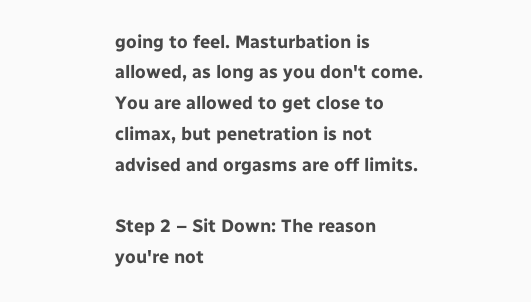going to feel. Masturbation is allowed, as long as you don't come. You are allowed to get close to climax, but penetration is not advised and orgasms are off limits.

Step 2 – Sit Down: The reason you're not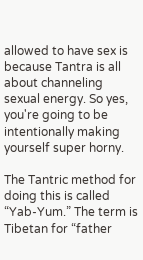allowed to have sex is because Tantra is all about channeling sexual energy. So yes, you're going to be intentionally making yourself super horny.

The Tantric method for doing this is called “Yab-Yum.” The term is Tibetan for “father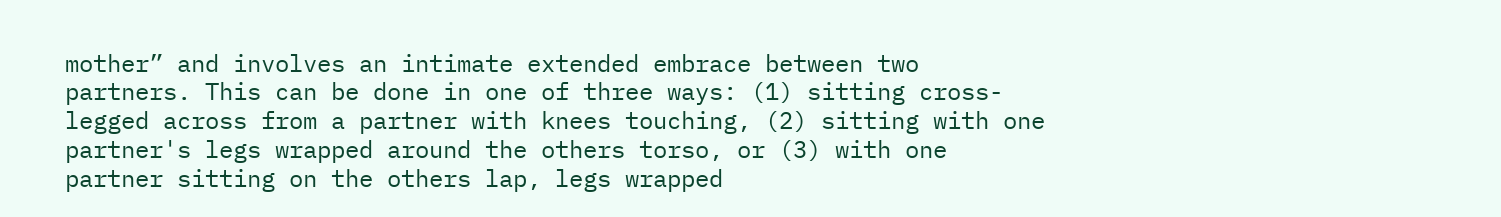mother” and involves an intimate extended embrace between two partners. This can be done in one of three ways: (1) sitting cross-legged across from a partner with knees touching, (2) sitting with one partner's legs wrapped around the others torso, or (3) with one partner sitting on the others lap, legs wrapped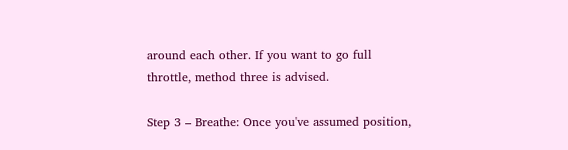around each other. If you want to go full throttle, method three is advised.

Step 3 – Breathe: Once you've assumed position,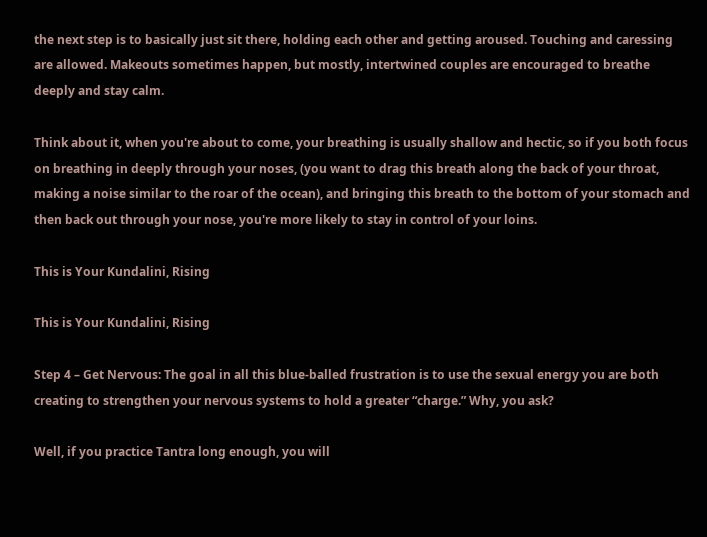the next step is to basically just sit there, holding each other and getting aroused. Touching and caressing are allowed. Makeouts sometimes happen, but mostly, intertwined couples are encouraged to breathe deeply and stay calm.

Think about it, when you're about to come, your breathing is usually shallow and hectic, so if you both focus on breathing in deeply through your noses, (you want to drag this breath along the back of your throat, making a noise similar to the roar of the ocean), and bringing this breath to the bottom of your stomach and then back out through your nose, you're more likely to stay in control of your loins.

This is Your Kundalini, Rising

This is Your Kundalini, Rising

Step 4 – Get Nervous: The goal in all this blue-balled frustration is to use the sexual energy you are both creating to strengthen your nervous systems to hold a greater “charge.” Why, you ask?

Well, if you practice Tantra long enough, you will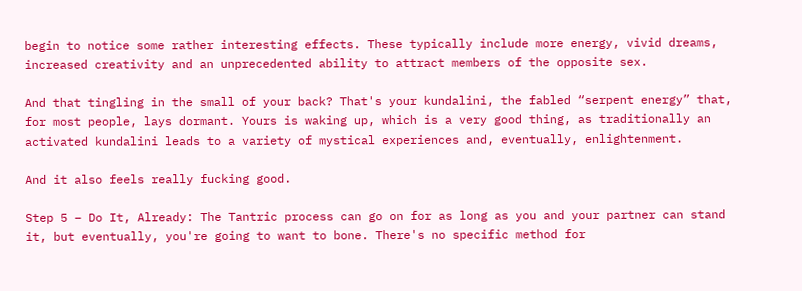begin to notice some rather interesting effects. These typically include more energy, vivid dreams, increased creativity and an unprecedented ability to attract members of the opposite sex.

And that tingling in the small of your back? That's your kundalini, the fabled “serpent energy” that, for most people, lays dormant. Yours is waking up, which is a very good thing, as traditionally an activated kundalini leads to a variety of mystical experiences and, eventually, enlightenment.

And it also feels really fucking good.

Step 5 – Do It, Already: The Tantric process can go on for as long as you and your partner can stand it, but eventually, you're going to want to bone. There's no specific method for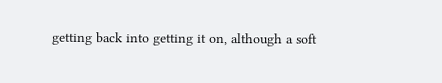getting back into getting it on, although a soft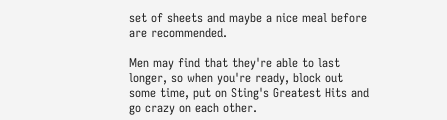set of sheets and maybe a nice meal before are recommended.

Men may find that they're able to last longer, so when you're ready, block out some time, put on Sting's Greatest Hits and go crazy on each other.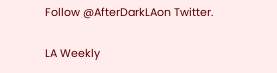Follow @AfterDarkLAon Twitter.

LA Weekly